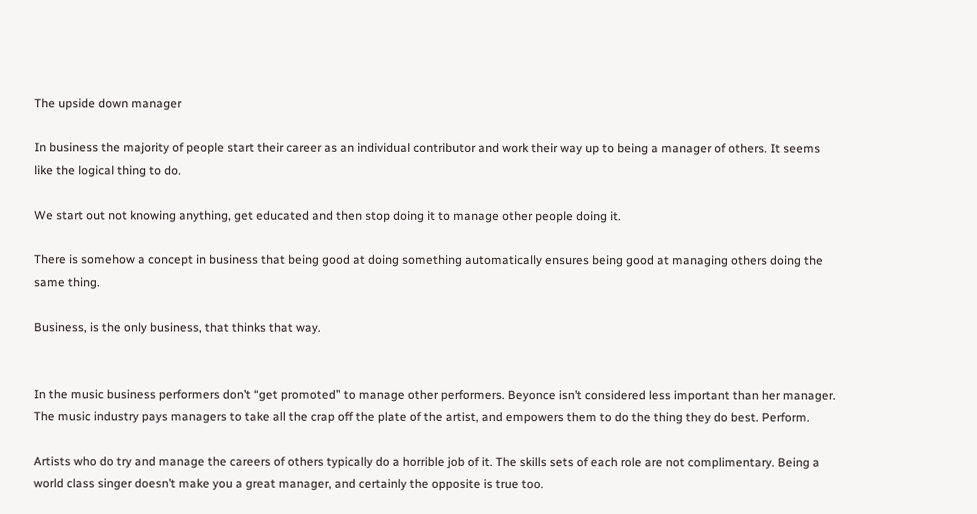The upside down manager

In business the majority of people start their career as an individual contributor and work their way up to being a manager of others. It seems like the logical thing to do.

We start out not knowing anything, get educated and then stop doing it to manage other people doing it.

There is somehow a concept in business that being good at doing something automatically ensures being good at managing others doing the same thing.

Business, is the only business, that thinks that way.


In the music business performers don’t “get promoted” to manage other performers. Beyonce isn’t considered less important than her manager. The music industry pays managers to take all the crap off the plate of the artist, and empowers them to do the thing they do best. Perform.

Artists who do try and manage the careers of others typically do a horrible job of it. The skills sets of each role are not complimentary. Being a world class singer doesn’t make you a great manager, and certainly the opposite is true too.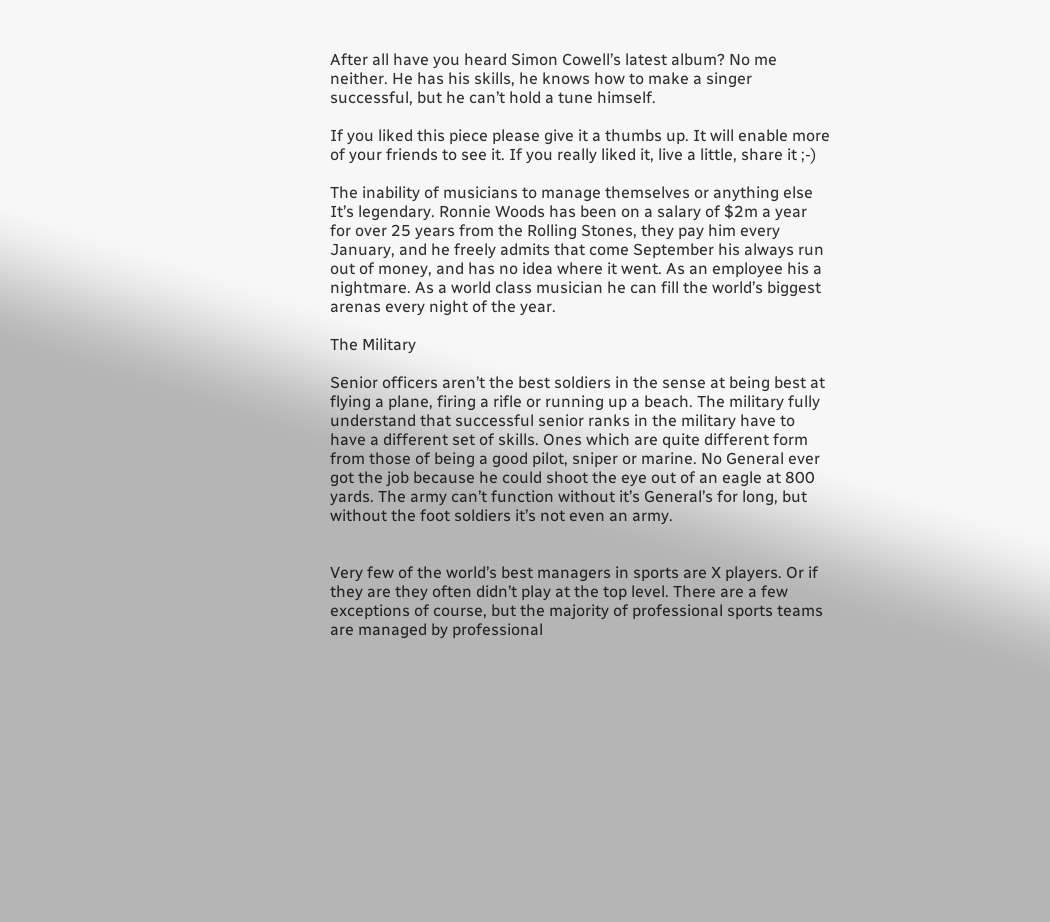After all have you heard Simon Cowell’s latest album? No me neither. He has his skills, he knows how to make a singer successful, but he can’t hold a tune himself.

If you liked this piece please give it a thumbs up. It will enable more of your friends to see it. If you really liked it, live a little, share it ;-)

The inability of musicians to manage themselves or anything else It’s legendary. Ronnie Woods has been on a salary of $2m a year for over 25 years from the Rolling Stones, they pay him every January, and he freely admits that come September his always run out of money, and has no idea where it went. As an employee his a nightmare. As a world class musician he can fill the world’s biggest arenas every night of the year.

The Military

Senior officers aren’t the best soldiers in the sense at being best at flying a plane, firing a rifle or running up a beach. The military fully understand that successful senior ranks in the military have to have a different set of skills. Ones which are quite different form from those of being a good pilot, sniper or marine. No General ever got the job because he could shoot the eye out of an eagle at 800 yards. The army can’t function without it’s General’s for long, but without the foot soldiers it’s not even an army.


Very few of the world’s best managers in sports are X players. Or if they are they often didn’t play at the top level. There are a few exceptions of course, but the majority of professional sports teams are managed by professional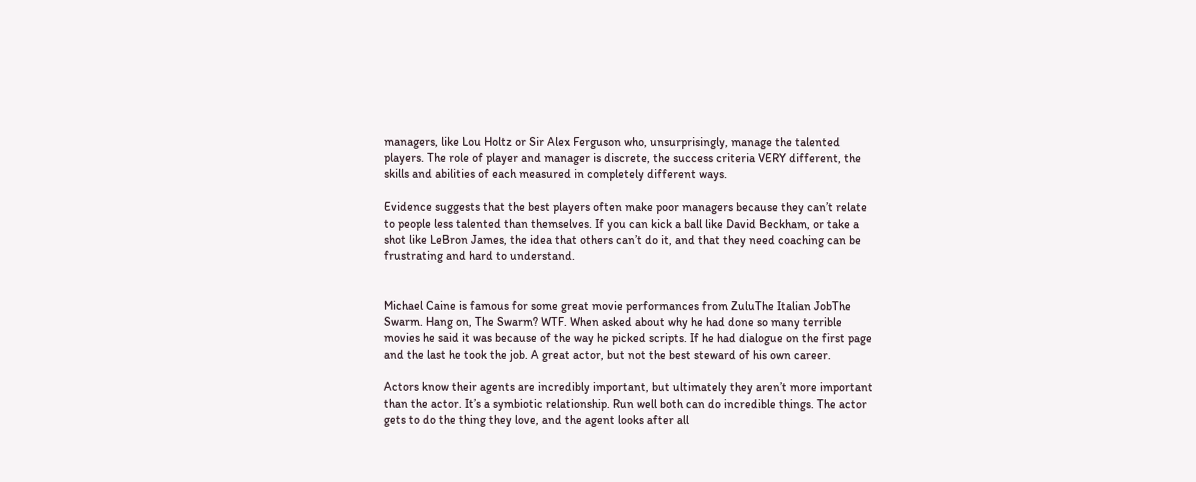managers, like Lou Holtz or Sir Alex Ferguson who, unsurprisingly, manage the talented players. The role of player and manager is discrete, the success criteria VERY different, the skills and abilities of each measured in completely different ways.

Evidence suggests that the best players often make poor managers because they can’t relate to people less talented than themselves. If you can kick a ball like David Beckham, or take a shot like LeBron James, the idea that others can’t do it, and that they need coaching can be frustrating and hard to understand.


Michael Caine is famous for some great movie performances from ZuluThe Italian JobThe Swarm. Hang on, The Swarm? WTF. When asked about why he had done so many terrible movies he said it was because of the way he picked scripts. If he had dialogue on the first page and the last he took the job. A great actor, but not the best steward of his own career.

Actors know their agents are incredibly important, but ultimately they aren’t more important than the actor. It’s a symbiotic relationship. Run well both can do incredible things. The actor gets to do the thing they love, and the agent looks after all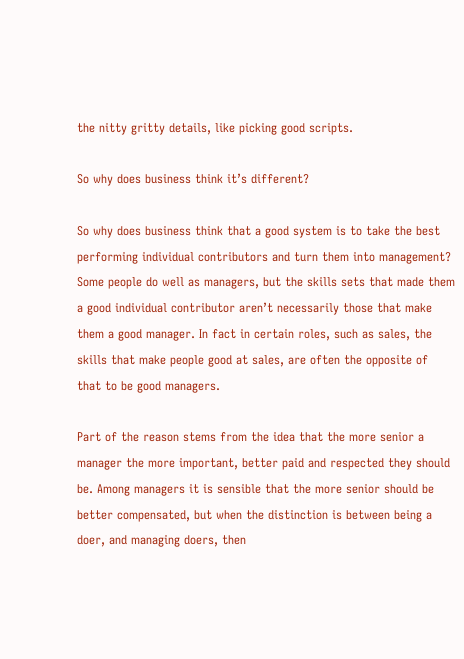the nitty gritty details, like picking good scripts.

So why does business think it’s different?

So why does business think that a good system is to take the best performing individual contributors and turn them into management? Some people do well as managers, but the skills sets that made them a good individual contributor aren’t necessarily those that make them a good manager. In fact in certain roles, such as sales, the skills that make people good at sales, are often the opposite of that to be good managers.

Part of the reason stems from the idea that the more senior a manager the more important, better paid and respected they should be. Among managers it is sensible that the more senior should be better compensated, but when the distinction is between being a doer, and managing doers, then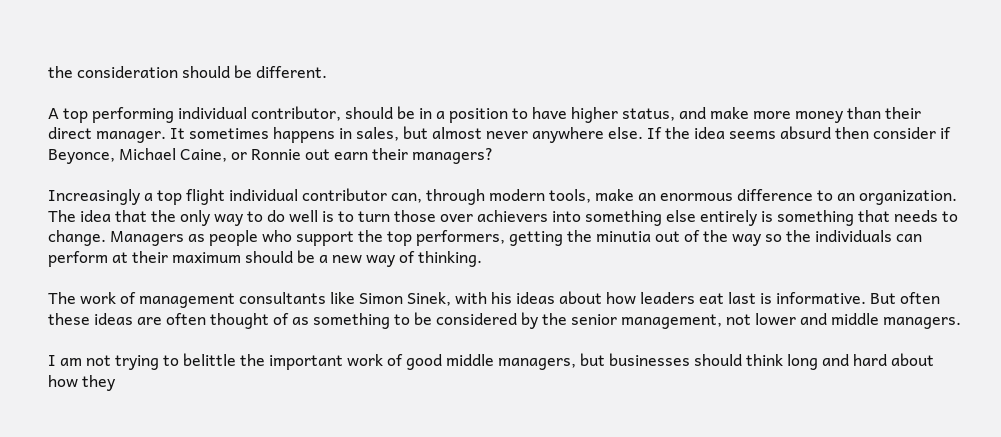the consideration should be different.

A top performing individual contributor, should be in a position to have higher status, and make more money than their direct manager. It sometimes happens in sales, but almost never anywhere else. If the idea seems absurd then consider if Beyonce, Michael Caine, or Ronnie out earn their managers?

Increasingly a top flight individual contributor can, through modern tools, make an enormous difference to an organization. The idea that the only way to do well is to turn those over achievers into something else entirely is something that needs to change. Managers as people who support the top performers, getting the minutia out of the way so the individuals can perform at their maximum should be a new way of thinking.

The work of management consultants like Simon Sinek, with his ideas about how leaders eat last is informative. But often these ideas are often thought of as something to be considered by the senior management, not lower and middle managers.

I am not trying to belittle the important work of good middle managers, but businesses should think long and hard about how they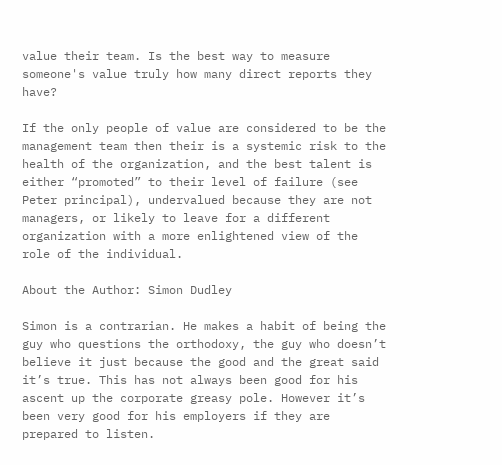value their team. Is the best way to measure someone's value truly how many direct reports they have?

If the only people of value are considered to be the management team then their is a systemic risk to the health of the organization, and the best talent is either “promoted” to their level of failure (see Peter principal), undervalued because they are not managers, or likely to leave for a different organization with a more enlightened view of the role of the individual.

About the Author: Simon Dudley

Simon is a contrarian. He makes a habit of being the guy who questions the orthodoxy, the guy who doesn’t believe it just because the good and the great said it’s true. This has not always been good for his ascent up the corporate greasy pole. However it’s been very good for his employers if they are prepared to listen.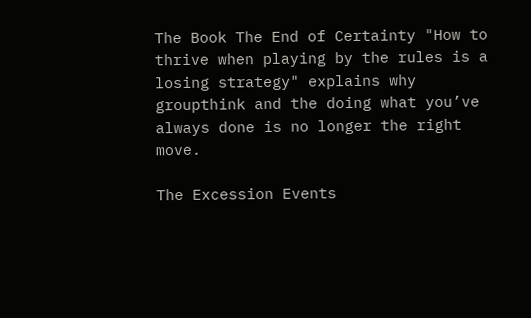The Book The End of Certainty "How to thrive when playing by the rules is a losing strategy" explains why groupthink and the doing what you’ve always done is no longer the right move.

The Excession Events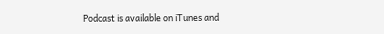Podcast is available on iTunes and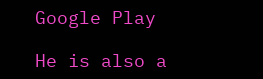Google Play

He is also a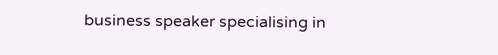business speaker specialising in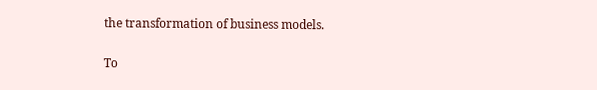the transformation of business models.

To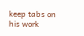keep tabs on his work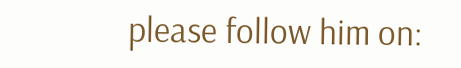please follow him on: